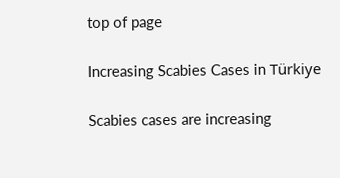top of page

Increasing Scabies Cases in Türkiye

Scabies cases are increasing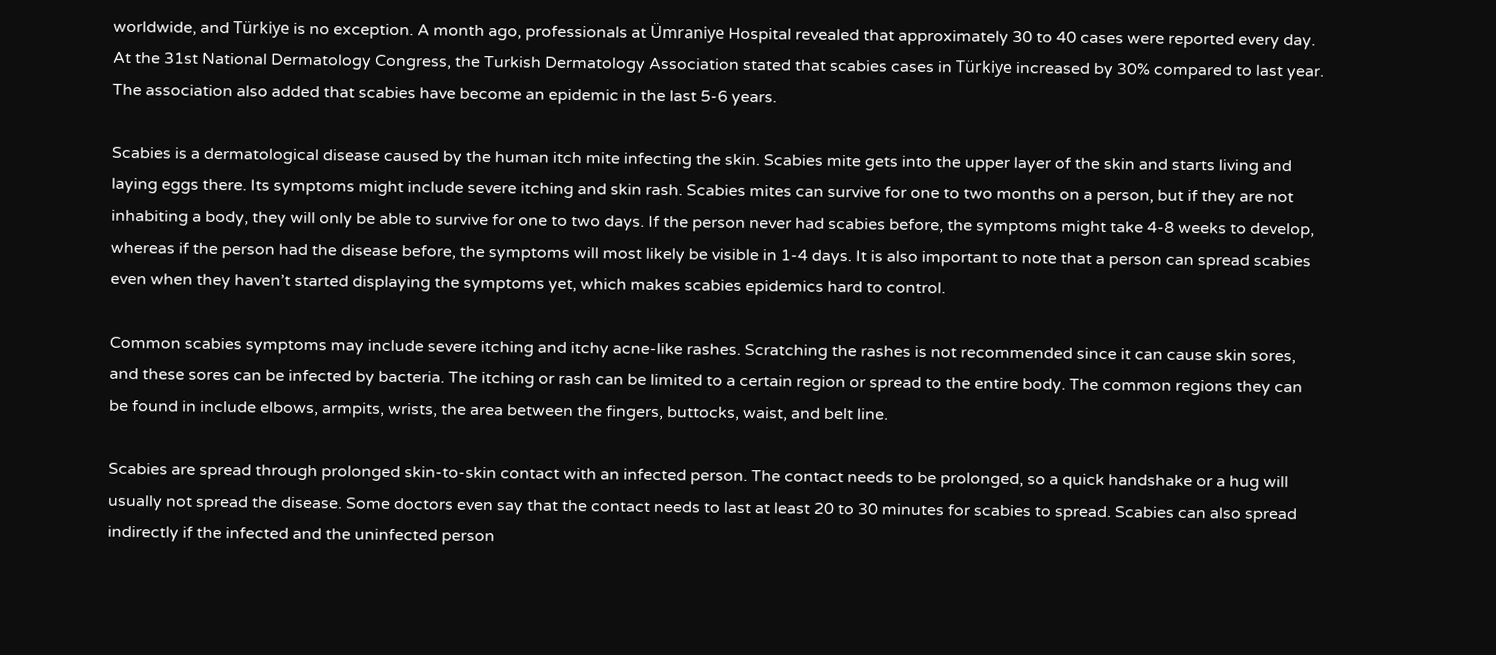worldwide, and Türkiye is no exception. A month ago, professionals at Ümraniye Hospital revealed that approximately 30 to 40 cases were reported every day. At the 31st National Dermatology Congress, the Turkish Dermatology Association stated that scabies cases in Türkiye increased by 30% compared to last year. The association also added that scabies have become an epidemic in the last 5-6 years.

Scabies is a dermatological disease caused by the human itch mite infecting the skin. Scabies mite gets into the upper layer of the skin and starts living and laying eggs there. Its symptoms might include severe itching and skin rash. Scabies mites can survive for one to two months on a person, but if they are not inhabiting a body, they will only be able to survive for one to two days. If the person never had scabies before, the symptoms might take 4-8 weeks to develop, whereas if the person had the disease before, the symptoms will most likely be visible in 1-4 days. It is also important to note that a person can spread scabies even when they haven’t started displaying the symptoms yet, which makes scabies epidemics hard to control.

Common scabies symptoms may include severe itching and itchy acne-like rashes. Scratching the rashes is not recommended since it can cause skin sores, and these sores can be infected by bacteria. The itching or rash can be limited to a certain region or spread to the entire body. The common regions they can be found in include elbows, armpits, wrists, the area between the fingers, buttocks, waist, and belt line.

Scabies are spread through prolonged skin-to-skin contact with an infected person. The contact needs to be prolonged, so a quick handshake or a hug will usually not spread the disease. Some doctors even say that the contact needs to last at least 20 to 30 minutes for scabies to spread. Scabies can also spread indirectly if the infected and the uninfected person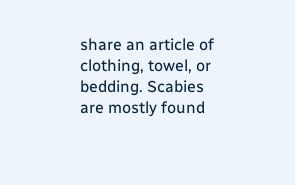share an article of clothing, towel, or bedding. Scabies are mostly found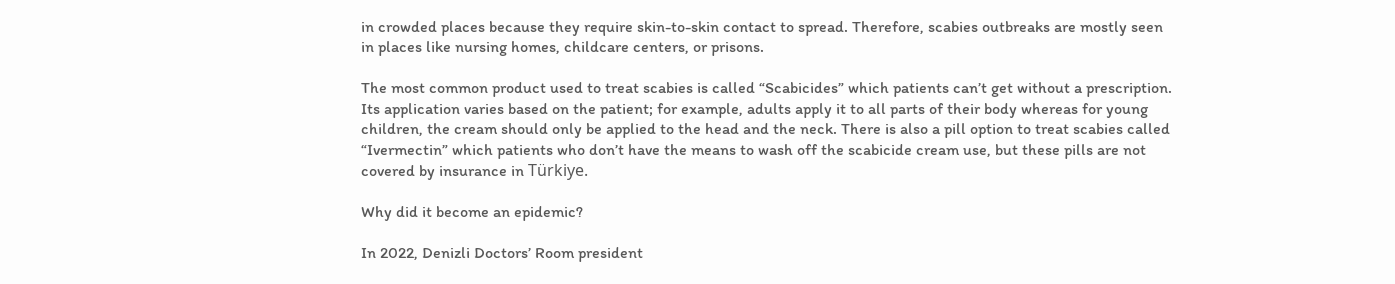in crowded places because they require skin-to-skin contact to spread. Therefore, scabies outbreaks are mostly seen in places like nursing homes, childcare centers, or prisons.

The most common product used to treat scabies is called “Scabicides” which patients can’t get without a prescription. Its application varies based on the patient; for example, adults apply it to all parts of their body whereas for young children, the cream should only be applied to the head and the neck. There is also a pill option to treat scabies called “Ivermectin” which patients who don’t have the means to wash off the scabicide cream use, but these pills are not covered by insurance in Türkiye.

Why did it become an epidemic?

In 2022, Denizli Doctors’ Room president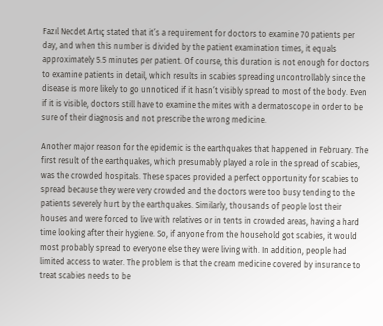Fazıl Necdet Artıç stated that it’s a requirement for doctors to examine 70 patients per day, and when this number is divided by the patient examination times, it equals approximately 5.5 minutes per patient. Of course, this duration is not enough for doctors to examine patients in detail, which results in scabies spreading uncontrollably since the disease is more likely to go unnoticed if it hasn’t visibly spread to most of the body. Even if it is visible, doctors still have to examine the mites with a dermatoscope in order to be sure of their diagnosis and not prescribe the wrong medicine.

Another major reason for the epidemic is the earthquakes that happened in February. The first result of the earthquakes, which presumably played a role in the spread of scabies, was the crowded hospitals. These spaces provided a perfect opportunity for scabies to spread because they were very crowded and the doctors were too busy tending to the patients severely hurt by the earthquakes. Similarly, thousands of people lost their houses and were forced to live with relatives or in tents in crowded areas, having a hard time looking after their hygiene. So, if anyone from the household got scabies, it would most probably spread to everyone else they were living with. In addition, people had limited access to water. The problem is that the cream medicine covered by insurance to treat scabies needs to be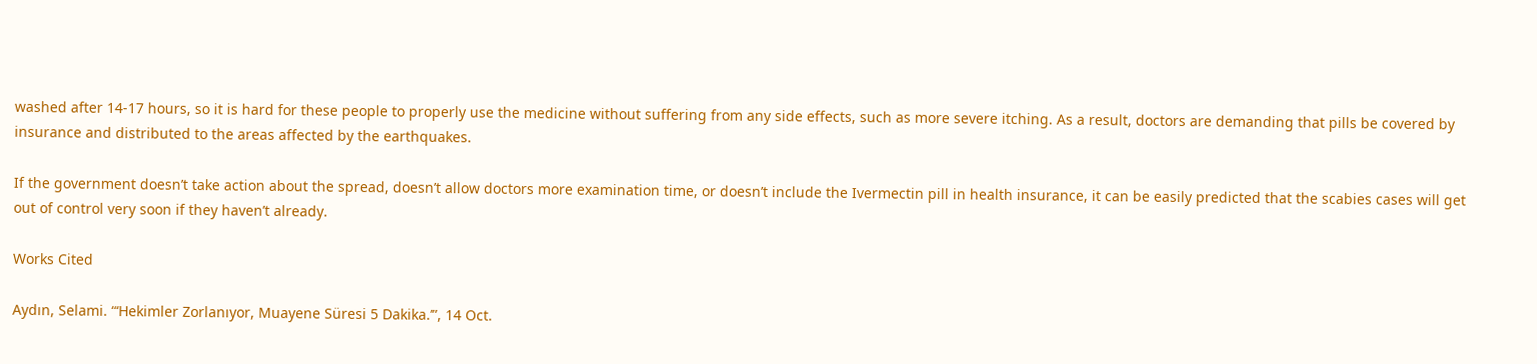washed after 14-17 hours, so it is hard for these people to properly use the medicine without suffering from any side effects, such as more severe itching. As a result, doctors are demanding that pills be covered by insurance and distributed to the areas affected by the earthquakes.

If the government doesn’t take action about the spread, doesn’t allow doctors more examination time, or doesn’t include the Ivermectin pill in health insurance, it can be easily predicted that the scabies cases will get out of control very soon if they haven’t already.

Works Cited

Aydın, Selami. “‘Hekimler Zorlanıyor, Muayene Süresi 5 Dakika.’”, 14 Oct.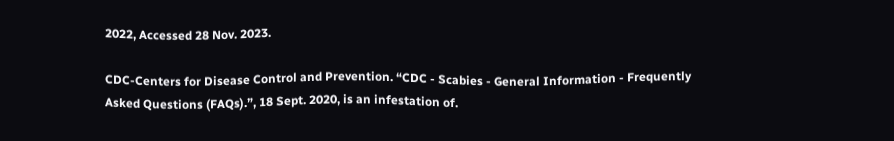2022, Accessed 28 Nov. 2023.

CDC-Centers for Disease Control and Prevention. “CDC - Scabies - General Information - Frequently Asked Questions (FAQs).”, 18 Sept. 2020, is an infestation of.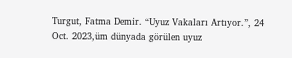Turgut, Fatma Demir. “Uyuz Vakaları Artıyor.”, 24 Oct. 2023,üm dünyada görülen uyuz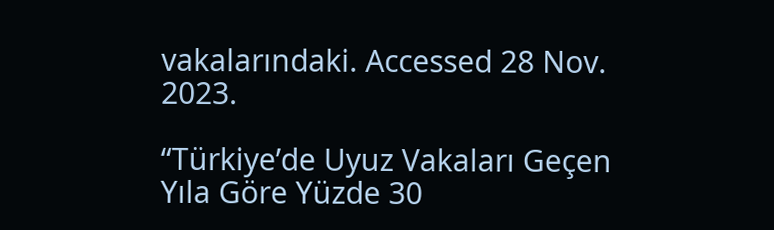vakalarındaki. Accessed 28 Nov. 2023.

“Türkiye’de Uyuz Vakaları Geçen Yıla Göre Yüzde 30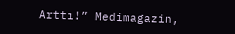Arttı!” Medimagazin,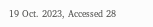19 Oct. 2023, Accessed 28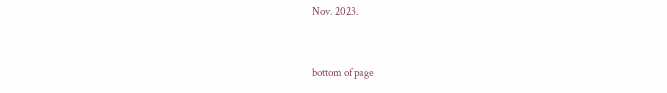Nov. 2023.


bottom of page